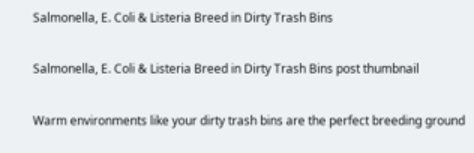Salmonella, E. Coli & Listeria Breed in Dirty Trash Bins

Salmonella, E. Coli & Listeria Breed in Dirty Trash Bins post thumbnail

Warm environments like your dirty trash bins are the perfect breeding ground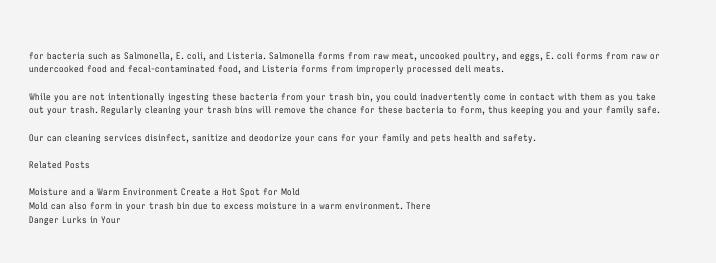for bacteria such as Salmonella, E. coli, and Listeria. Salmonella forms from raw meat, uncooked poultry, and eggs, E. coli forms from raw or undercooked food and fecal-contaminated food, and Listeria forms from improperly processed deli meats.

While you are not intentionally ingesting these bacteria from your trash bin, you could inadvertently come in contact with them as you take out your trash. Regularly cleaning your trash bins will remove the chance for these bacteria to form, thus keeping you and your family safe.

Our can cleaning services disinfect, sanitize and deodorize your cans for your family and pets health and safety.

Related Posts

Moisture and a Warm Environment Create a Hot Spot for Mold
Mold can also form in your trash bin due to excess moisture in a warm environment. There
Danger Lurks in Your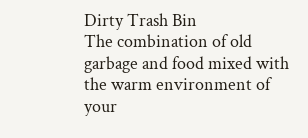Dirty Trash Bin
The combination of old garbage and food mixed with the warm environment of your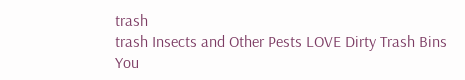trash
trash Insects and Other Pests LOVE Dirty Trash Bins
You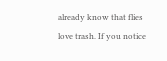already know that flies love trash. If you notice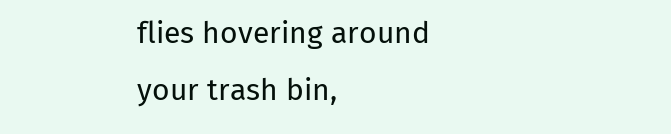flies hovering around your trash bin,